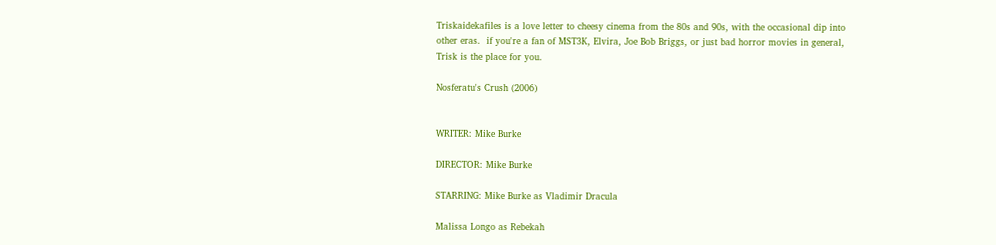Triskaidekafiles is a love letter to cheesy cinema from the 80s and 90s, with the occasional dip into other eras.  if you're a fan of MST3K, Elvira, Joe Bob Briggs, or just bad horror movies in general, Trisk is the place for you.

Nosferatu's Crush (2006)


WRITER: Mike Burke

DIRECTOR: Mike Burke

STARRING: Mike Burke as Vladimir Dracula

Malissa Longo as Rebekah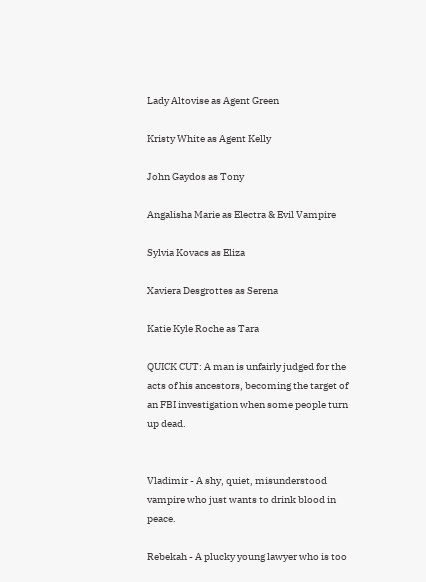Lady Altovise as Agent Green

Kristy White as Agent Kelly

John Gaydos as Tony

Angalisha Marie as Electra & Evil Vampire

Sylvia Kovacs as Eliza

Xaviera Desgrottes as Serena

Katie Kyle Roche as Tara

QUICK CUT: A man is unfairly judged for the acts of his ancestors, becoming the target of an FBI investigation when some people turn up dead.


Vladimir - A shy, quiet, misunderstood vampire who just wants to drink blood in peace.

Rebekah - A plucky young lawyer who is too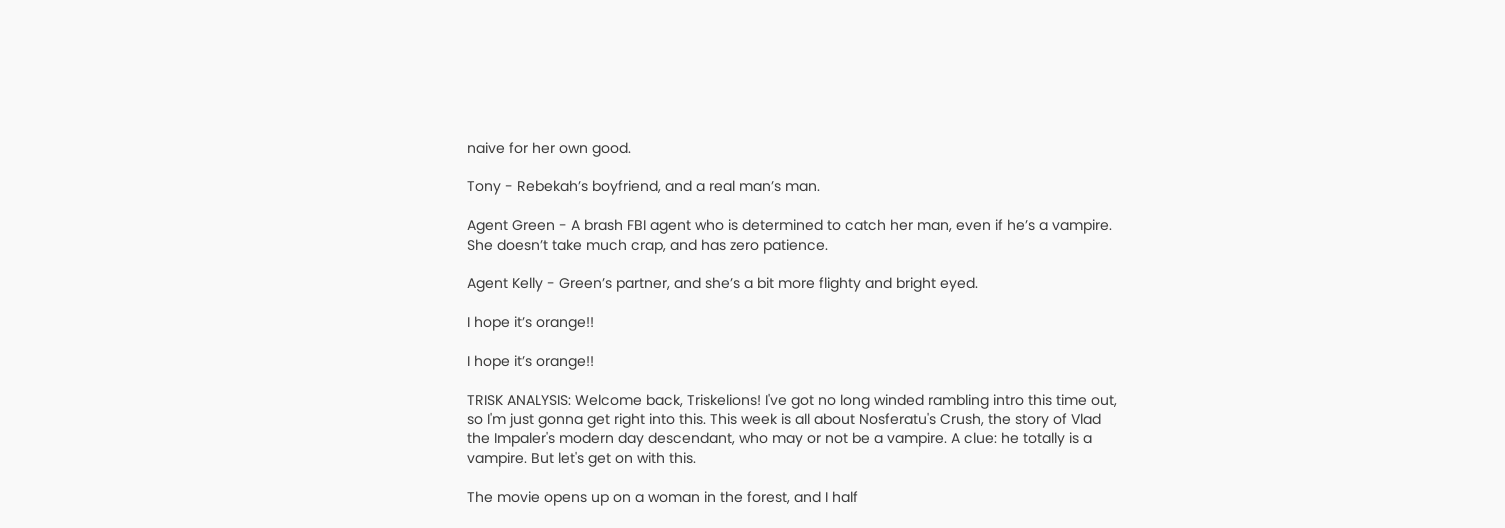naive for her own good.

Tony - Rebekah’s boyfriend, and a real man’s man.

Agent Green - A brash FBI agent who is determined to catch her man, even if he’s a vampire. She doesn’t take much crap, and has zero patience.

Agent Kelly - Green’s partner, and she’s a bit more flighty and bright eyed.

I hope it’s orange!!

I hope it’s orange!!

TRISK ANALYSIS: Welcome back, Triskelions! I've got no long winded rambling intro this time out, so I'm just gonna get right into this. This week is all about Nosferatu's Crush, the story of Vlad the Impaler's modern day descendant, who may or not be a vampire. A clue: he totally is a vampire. But let's get on with this.

The movie opens up on a woman in the forest, and I half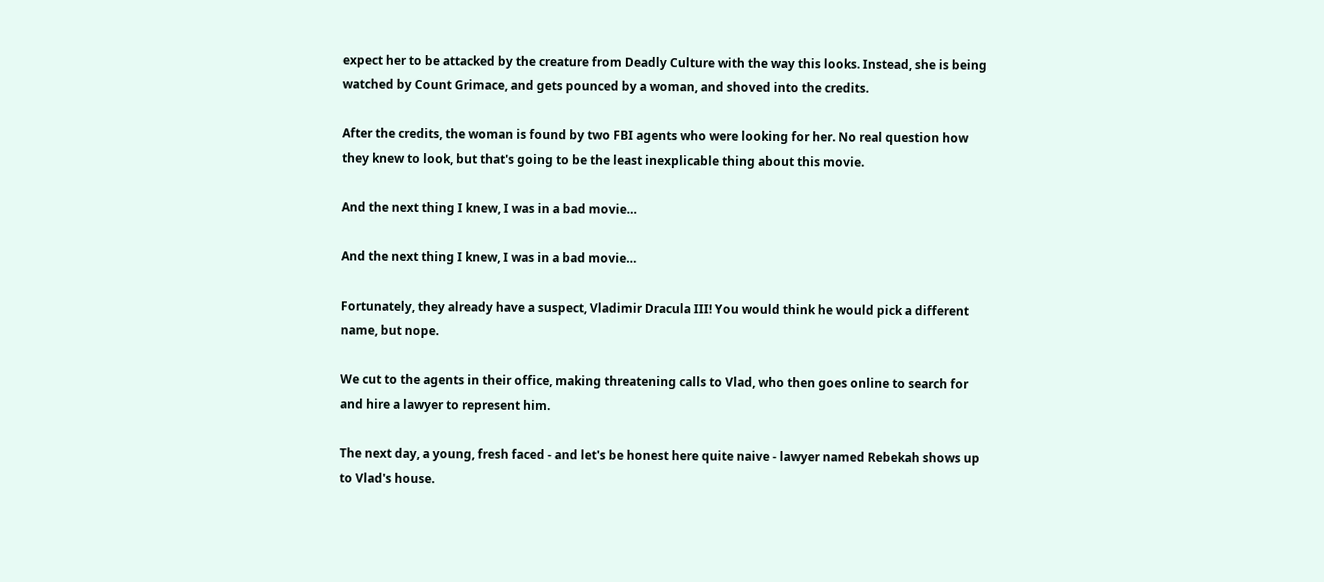expect her to be attacked by the creature from Deadly Culture with the way this looks. Instead, she is being watched by Count Grimace, and gets pounced by a woman, and shoved into the credits.

After the credits, the woman is found by two FBI agents who were looking for her. No real question how they knew to look, but that's going to be the least inexplicable thing about this movie.

And the next thing I knew, I was in a bad movie…

And the next thing I knew, I was in a bad movie…

Fortunately, they already have a suspect, Vladimir Dracula III! You would think he would pick a different name, but nope.

We cut to the agents in their office, making threatening calls to Vlad, who then goes online to search for and hire a lawyer to represent him.

The next day, a young, fresh faced - and let's be honest here quite naive - lawyer named Rebekah shows up to Vlad's house.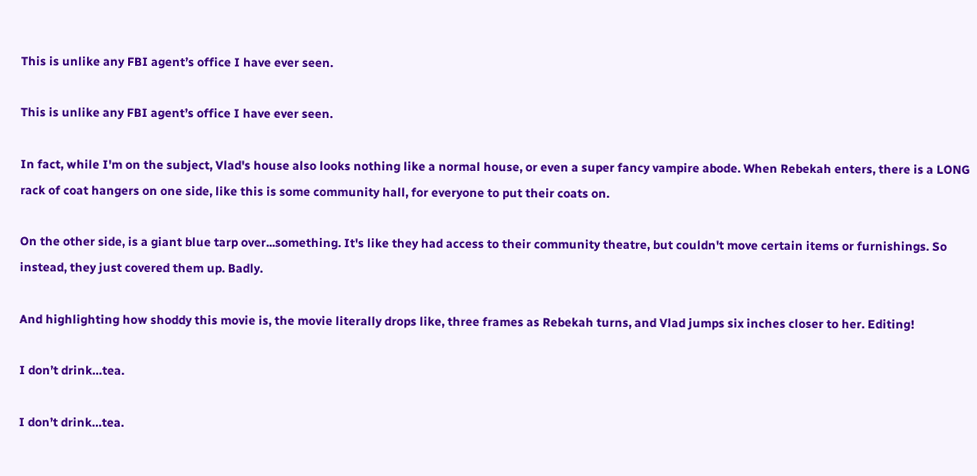This is unlike any FBI agent’s office I have ever seen.

This is unlike any FBI agent’s office I have ever seen.

In fact, while I'm on the subject, Vlad's house also looks nothing like a normal house, or even a super fancy vampire abode. When Rebekah enters, there is a LONG rack of coat hangers on one side, like this is some community hall, for everyone to put their coats on.

On the other side, is a giant blue tarp over...something. It's like they had access to their community theatre, but couldn't move certain items or furnishings. So instead, they just covered them up. Badly.

And highlighting how shoddy this movie is, the movie literally drops like, three frames as Rebekah turns, and Vlad jumps six inches closer to her. Editing!

I don’t drink…tea.

I don’t drink…tea.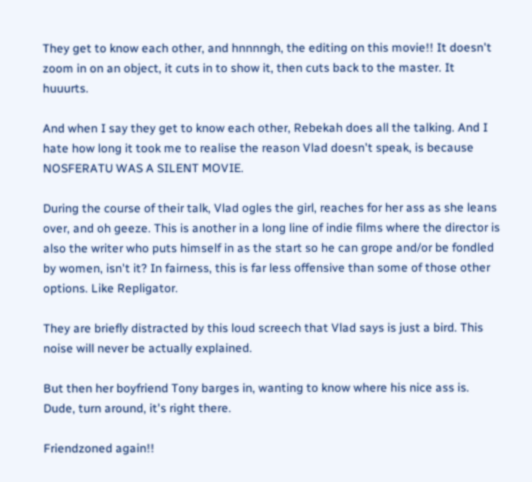They get to know each other, and hnnnngh, the editing on this movie!! It doesn't zoom in on an object, it cuts in to show it, then cuts back to the master. It huuurts.

And when I say they get to know each other, Rebekah does all the talking. And I hate how long it took me to realise the reason Vlad doesn't speak, is because NOSFERATU WAS A SILENT MOVIE.

During the course of their talk, Vlad ogles the girl, reaches for her ass as she leans over, and oh geeze. This is another in a long line of indie films where the director is also the writer who puts himself in as the start so he can grope and/or be fondled by women, isn't it? In fairness, this is far less offensive than some of those other options. Like Repligator.

They are briefly distracted by this loud screech that Vlad says is just a bird. This noise will never be actually explained.

But then her boyfriend Tony barges in, wanting to know where his nice ass is. Dude, turn around, it's right there.

Friendzoned again!!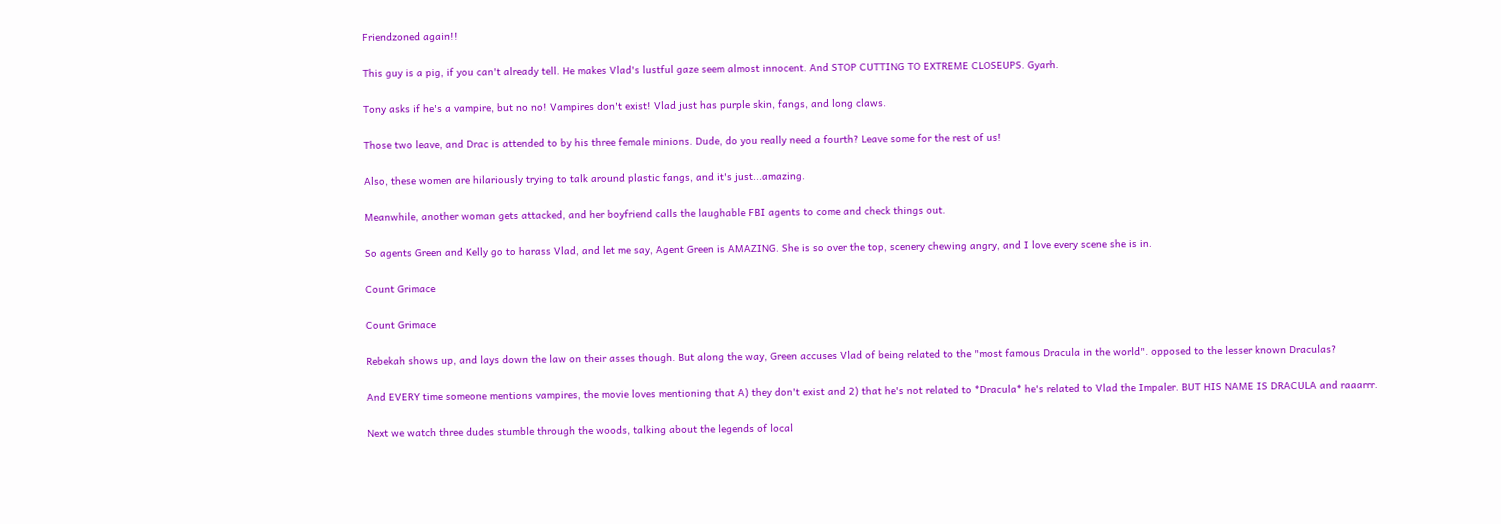Friendzoned again!!

This guy is a pig, if you can't already tell. He makes Vlad's lustful gaze seem almost innocent. And STOP CUTTING TO EXTREME CLOSEUPS. Gyarh.

Tony asks if he's a vampire, but no no! Vampires don't exist! Vlad just has purple skin, fangs, and long claws.

Those two leave, and Drac is attended to by his three female minions. Dude, do you really need a fourth? Leave some for the rest of us!

Also, these women are hilariously trying to talk around plastic fangs, and it's just...amazing.

Meanwhile, another woman gets attacked, and her boyfriend calls the laughable FBI agents to come and check things out.

So agents Green and Kelly go to harass Vlad, and let me say, Agent Green is AMAZING. She is so over the top, scenery chewing angry, and I love every scene she is in.

Count Grimace

Count Grimace

Rebekah shows up, and lays down the law on their asses though. But along the way, Green accuses Vlad of being related to the "most famous Dracula in the world". opposed to the lesser known Draculas?

And EVERY time someone mentions vampires, the movie loves mentioning that A) they don't exist and 2) that he's not related to *Dracula* he's related to Vlad the Impaler. BUT HIS NAME IS DRACULA and raaarrr.

Next we watch three dudes stumble through the woods, talking about the legends of local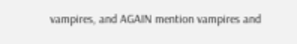vampires, and AGAIN mention vampires and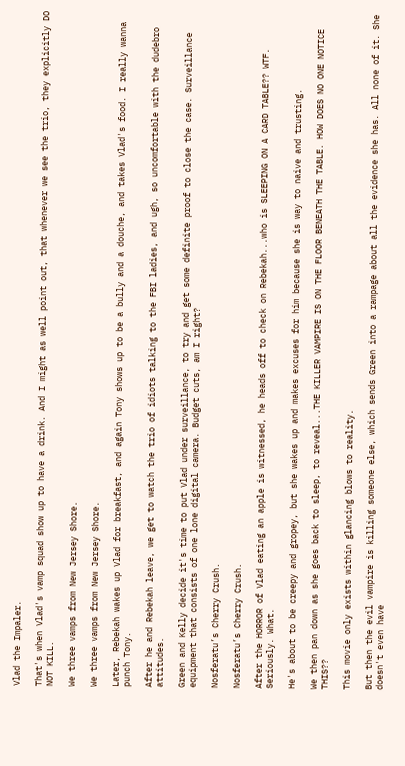Vlad the Impaler.

That's when Vlad's vamp squad show up to have a drink. And I might as well point out, that whenever we see the trio, they explicitly DO NOT KILL.

We three vamps from New Jersey Shore.

We three vamps from New Jersey Shore.

Later, Rebekah wakes up Vlad for breakfast, and again Tony shows up to be a bully and a douche, and takes Vlad's food. I really wanna punch Tony.

After he and Rebekah leave, we get to watch the trio of idiots talking to the FBI ladies, and ugh, so uncomfortable with the dudebro attitudes.

Green and Kelly decide it's time to put Vlad under surveillance, to try and get some definite proof to close the case. Surveillance equipment that consists of one lone digital camera. Budget cuts, am I right?

Nosferatu’s Cherry Crush.

Nosferatu’s Cherry Crush.

After the HORROR of Vlad eating an apple is witnessed, he heads off to check on Rebekah...who is SLEEPING ON A CARD TABLE?? WTF. Seriously. What.

He's about to be creepy and gropey, but she wakes up and makes excuses for him because she is way to naive and trusting.

We then pan down as she goes back to sleep, to reveal...THE KILLER VAMPIRE IS ON THE FLOOR BENEATH THE TABLE. HOW DOES NO ONE NOTICE THIS??

This movie only exists within glancing blows to reality.

But then the evil vampire is killing someone else, which sends Green into a rampage about all the evidence she has. All none of it. She doesn't even have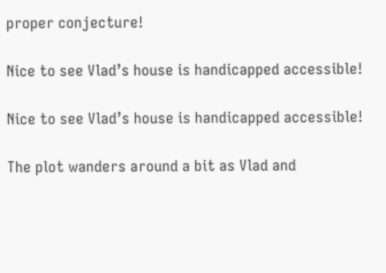proper conjecture!

Nice to see Vlad’s house is handicapped accessible!

Nice to see Vlad’s house is handicapped accessible!

The plot wanders around a bit as Vlad and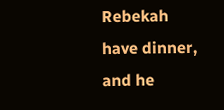Rebekah have dinner, and he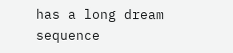has a long dream sequence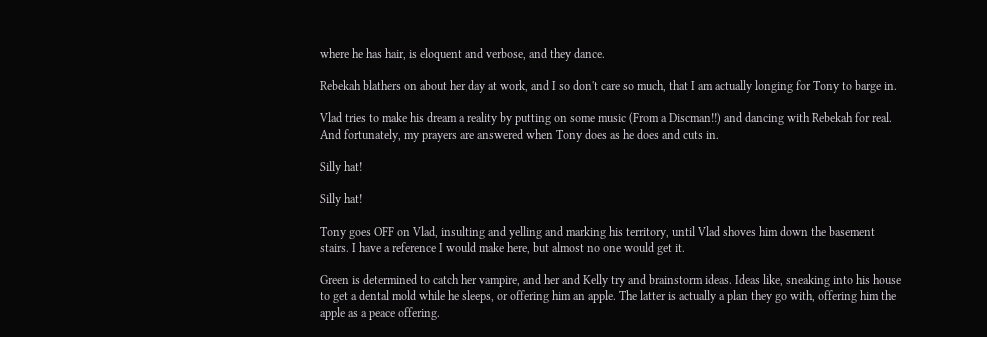where he has hair, is eloquent and verbose, and they dance.

Rebekah blathers on about her day at work, and I so don't care so much, that I am actually longing for Tony to barge in.

Vlad tries to make his dream a reality by putting on some music (From a Discman!!) and dancing with Rebekah for real. And fortunately, my prayers are answered when Tony does as he does and cuts in.

Silly hat!

Silly hat!

Tony goes OFF on Vlad, insulting and yelling and marking his territory, until Vlad shoves him down the basement stairs. I have a reference I would make here, but almost no one would get it.

Green is determined to catch her vampire, and her and Kelly try and brainstorm ideas. Ideas like, sneaking into his house to get a dental mold while he sleeps, or offering him an apple. The latter is actually a plan they go with, offering him the apple as a peace offering.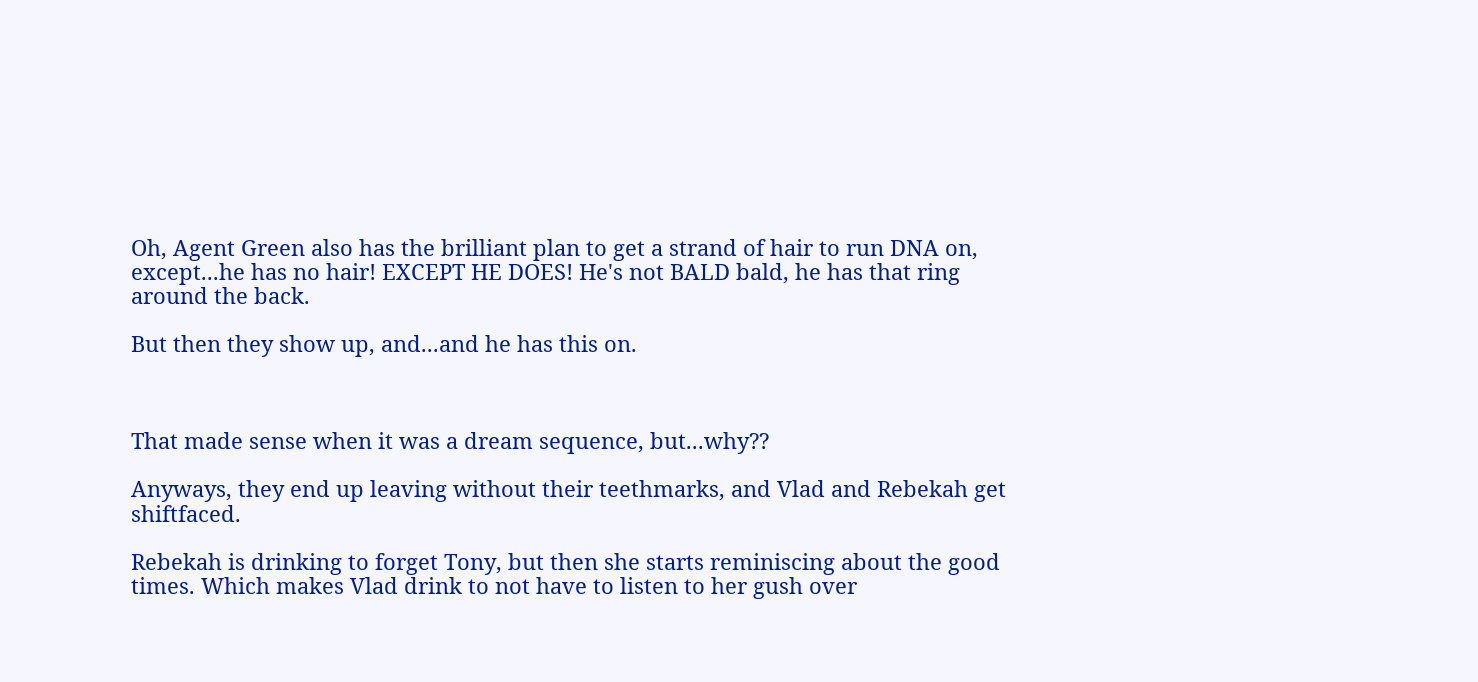Oh, Agent Green also has the brilliant plan to get a strand of hair to run DNA on, except...he has no hair! EXCEPT HE DOES! He's not BALD bald, he has that ring around the back.

But then they show up, and...and he has this on.



That made sense when it was a dream sequence, but...why??

Anyways, they end up leaving without their teethmarks, and Vlad and Rebekah get shiftfaced.

Rebekah is drinking to forget Tony, but then she starts reminiscing about the good times. Which makes Vlad drink to not have to listen to her gush over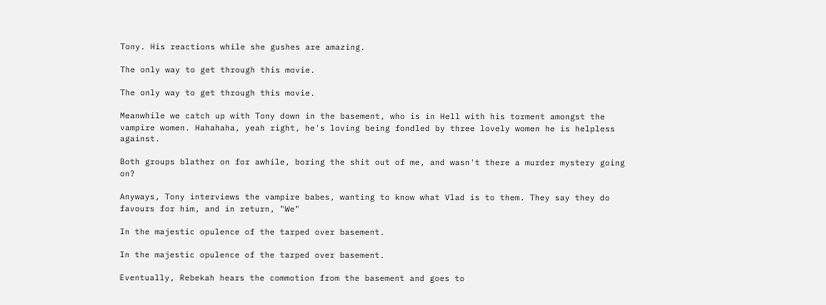Tony. His reactions while she gushes are amazing.

The only way to get through this movie.

The only way to get through this movie.

Meanwhile we catch up with Tony down in the basement, who is in Hell with his torment amongst the vampire women. Hahahaha, yeah right, he's loving being fondled by three lovely women he is helpless against.

Both groups blather on for awhile, boring the shit out of me, and wasn't there a murder mystery going on?

Anyways, Tony interviews the vampire babes, wanting to know what Vlad is to them. They say they do favours for him, and in return, "We"

In the majestic opulence of the tarped over basement.

In the majestic opulence of the tarped over basement.

Eventually, Rebekah hears the commotion from the basement and goes to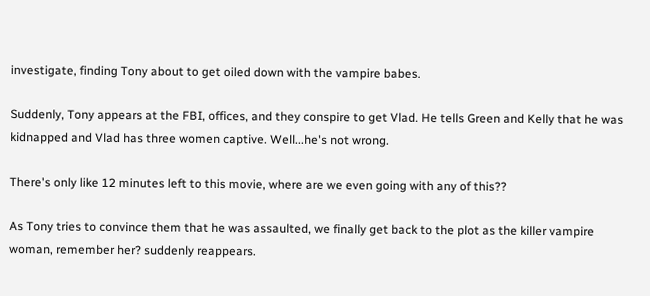investigate, finding Tony about to get oiled down with the vampire babes.

Suddenly, Tony appears at the FBI, offices, and they conspire to get Vlad. He tells Green and Kelly that he was kidnapped and Vlad has three women captive. Well...he's not wrong.

There's only like 12 minutes left to this movie, where are we even going with any of this??

As Tony tries to convince them that he was assaulted, we finally get back to the plot as the killer vampire woman, remember her? suddenly reappears.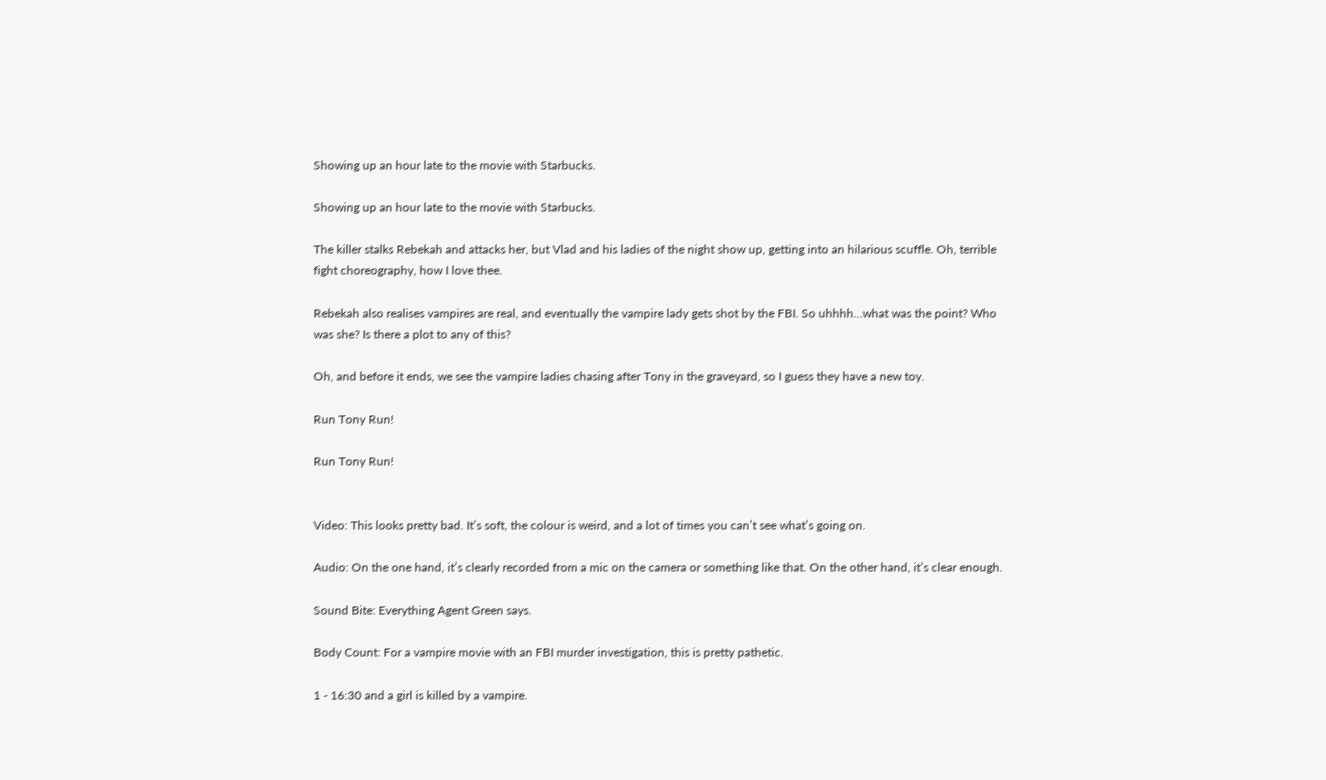Showing up an hour late to the movie with Starbucks.

Showing up an hour late to the movie with Starbucks.

The killer stalks Rebekah and attacks her, but Vlad and his ladies of the night show up, getting into an hilarious scuffle. Oh, terrible fight choreography, how I love thee.

Rebekah also realises vampires are real, and eventually the vampire lady gets shot by the FBI. So uhhhh...what was the point? Who was she? Is there a plot to any of this?

Oh, and before it ends, we see the vampire ladies chasing after Tony in the graveyard, so I guess they have a new toy.

Run Tony Run!

Run Tony Run!


Video: This looks pretty bad. It’s soft, the colour is weird, and a lot of times you can’t see what’s going on.

Audio: On the one hand, it’s clearly recorded from a mic on the camera or something like that. On the other hand, it’s clear enough.

Sound Bite: Everything Agent Green says.

Body Count: For a vampire movie with an FBI murder investigation, this is pretty pathetic.

1 - 16:30 and a girl is killed by a vampire.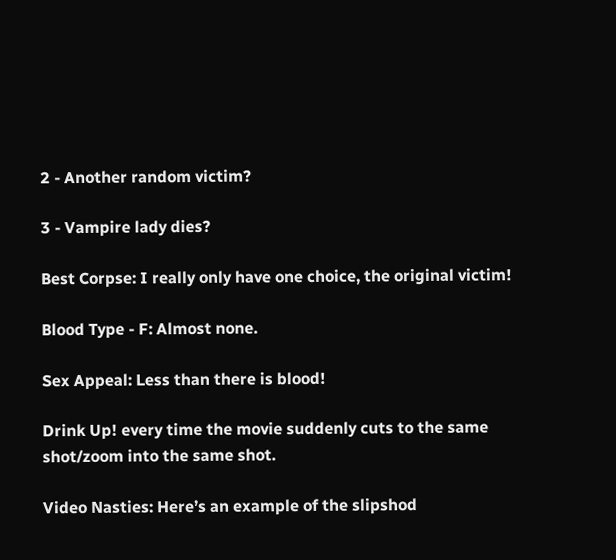2 - Another random victim?

3 - Vampire lady dies?

Best Corpse: I really only have one choice, the original victim!

Blood Type - F: Almost none.

Sex Appeal: Less than there is blood!

Drink Up! every time the movie suddenly cuts to the same shot/zoom into the same shot.

Video Nasties: Here’s an example of the slipshod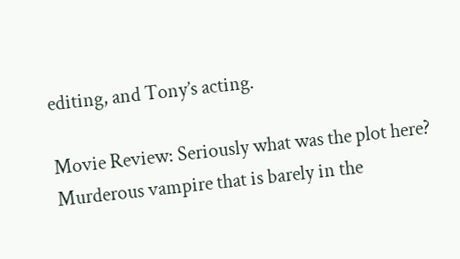editing, and Tony’s acting.

Movie Review: Seriously what was the plot here? Murderous vampire that is barely in the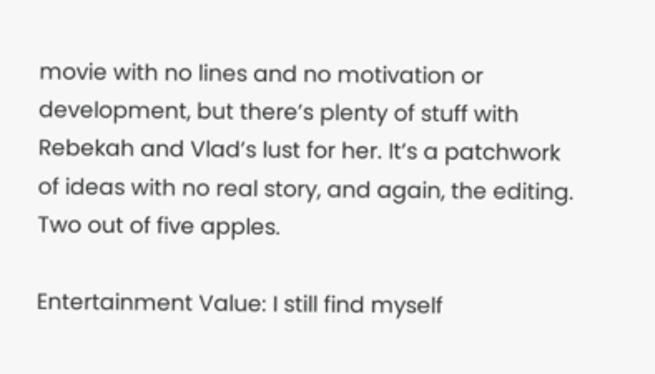movie with no lines and no motivation or development, but there’s plenty of stuff with Rebekah and Vlad’s lust for her. It’s a patchwork of ideas with no real story, and again, the editing. Two out of five apples.

Entertainment Value: I still find myself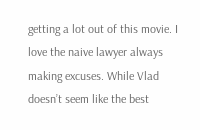getting a lot out of this movie. I love the naive lawyer always making excuses. While Vlad doesn’t seem like the best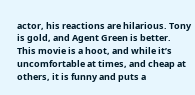actor, his reactions are hilarious. Tony is gold, and Agent Green is better. This movie is a hoot, and while it’s uncomfortable at times, and cheap at others, it is funny and puts a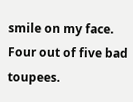smile on my face. Four out of five bad toupees.